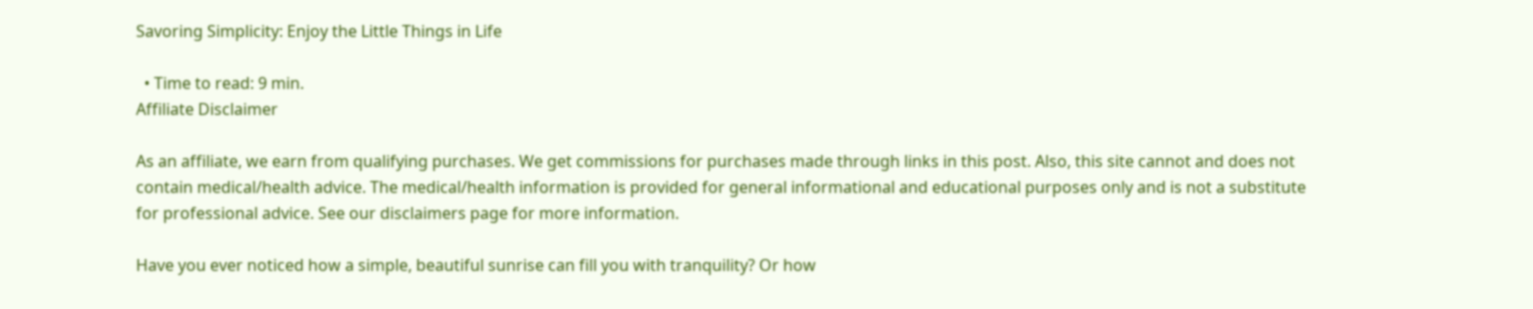Savoring Simplicity: Enjoy the Little Things in Life

  • Time to read: 9 min.
Affiliate Disclaimer

As an affiliate, we earn from qualifying purchases. We get commissions for purchases made through links in this post. Also, this site cannot and does not contain medical/health advice. The medical/health information is provided for general informational and educational purposes only and is not a substitute for professional advice. See our disclaimers page for more information.

Have you ever noticed how a simple, beautiful sunrise can fill you with tranquility? Or how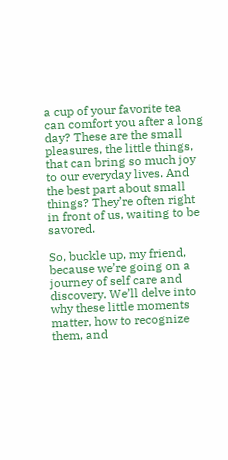a cup of your favorite tea can comfort you after a long day? These are the small pleasures, the little things, that can bring so much joy to our everyday lives. And the best part about small things? They’re often right in front of us, waiting to be savored.

So, buckle up, my friend, because we’re going on a journey of self care and discovery. We’ll delve into why these little moments matter, how to recognize them, and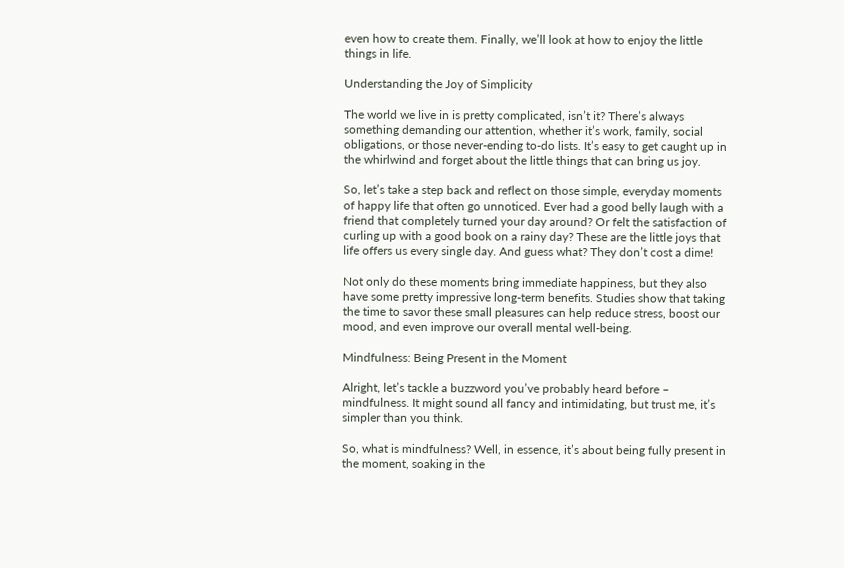even how to create them. Finally, we’ll look at how to enjoy the little things in life.

Understanding the Joy of Simplicity

The world we live in is pretty complicated, isn’t it? There’s always something demanding our attention, whether it’s work, family, social obligations, or those never-ending to-do lists. It’s easy to get caught up in the whirlwind and forget about the little things that can bring us joy.

So, let’s take a step back and reflect on those simple, everyday moments of happy life that often go unnoticed. Ever had a good belly laugh with a friend that completely turned your day around? Or felt the satisfaction of curling up with a good book on a rainy day? These are the little joys that life offers us every single day. And guess what? They don’t cost a dime!

Not only do these moments bring immediate happiness, but they also have some pretty impressive long-term benefits. Studies show that taking the time to savor these small pleasures can help reduce stress, boost our mood, and even improve our overall mental well-being.

Mindfulness: Being Present in the Moment

Alright, let’s tackle a buzzword you’ve probably heard before – mindfulness. It might sound all fancy and intimidating, but trust me, it’s simpler than you think.

So, what is mindfulness? Well, in essence, it’s about being fully present in the moment, soaking in the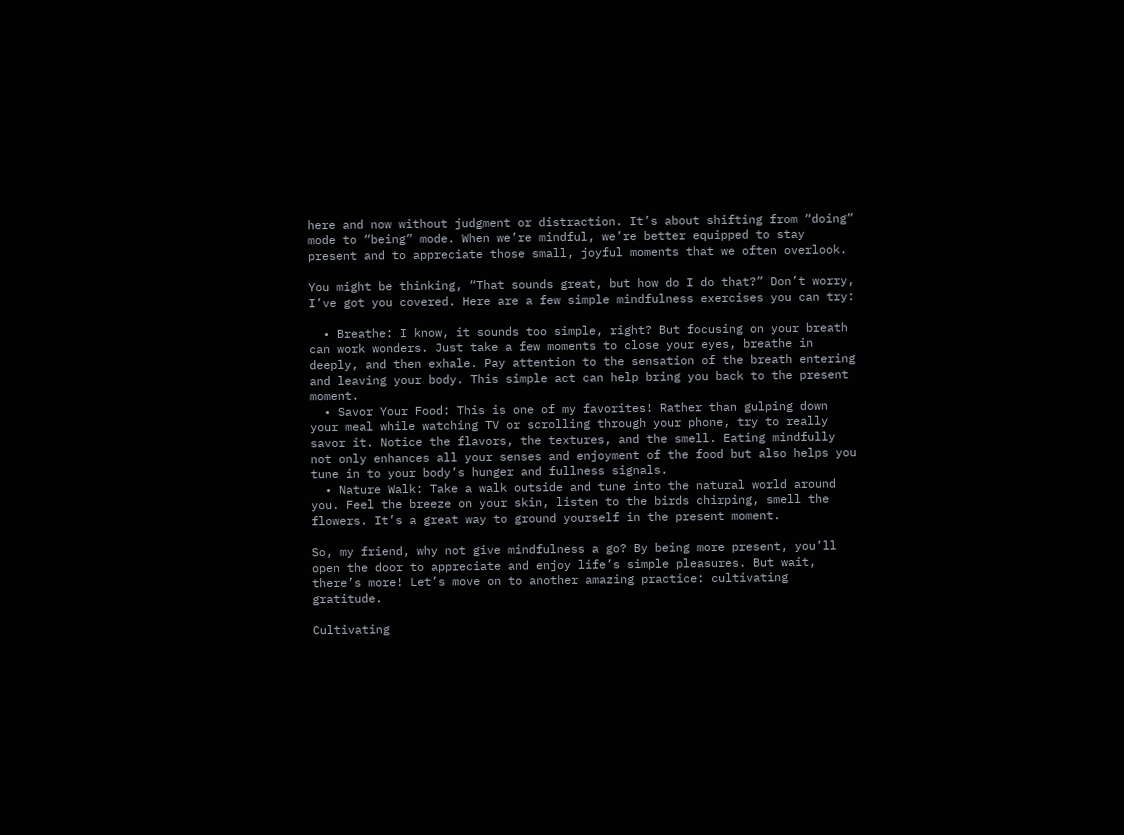here and now without judgment or distraction. It’s about shifting from “doing” mode to “being” mode. When we’re mindful, we’re better equipped to stay present and to appreciate those small, joyful moments that we often overlook.

You might be thinking, “That sounds great, but how do I do that?” Don’t worry, I’ve got you covered. Here are a few simple mindfulness exercises you can try:

  • Breathe: I know, it sounds too simple, right? But focusing on your breath can work wonders. Just take a few moments to close your eyes, breathe in deeply, and then exhale. Pay attention to the sensation of the breath entering and leaving your body. This simple act can help bring you back to the present moment.
  • Savor Your Food: This is one of my favorites! Rather than gulping down your meal while watching TV or scrolling through your phone, try to really savor it. Notice the flavors, the textures, and the smell. Eating mindfully not only enhances all your senses and enjoyment of the food but also helps you tune in to your body’s hunger and fullness signals.
  • Nature Walk: Take a walk outside and tune into the natural world around you. Feel the breeze on your skin, listen to the birds chirping, smell the flowers. It’s a great way to ground yourself in the present moment.

So, my friend, why not give mindfulness a go? By being more present, you’ll open the door to appreciate and enjoy life’s simple pleasures. But wait, there’s more! Let’s move on to another amazing practice: cultivating gratitude.

Cultivating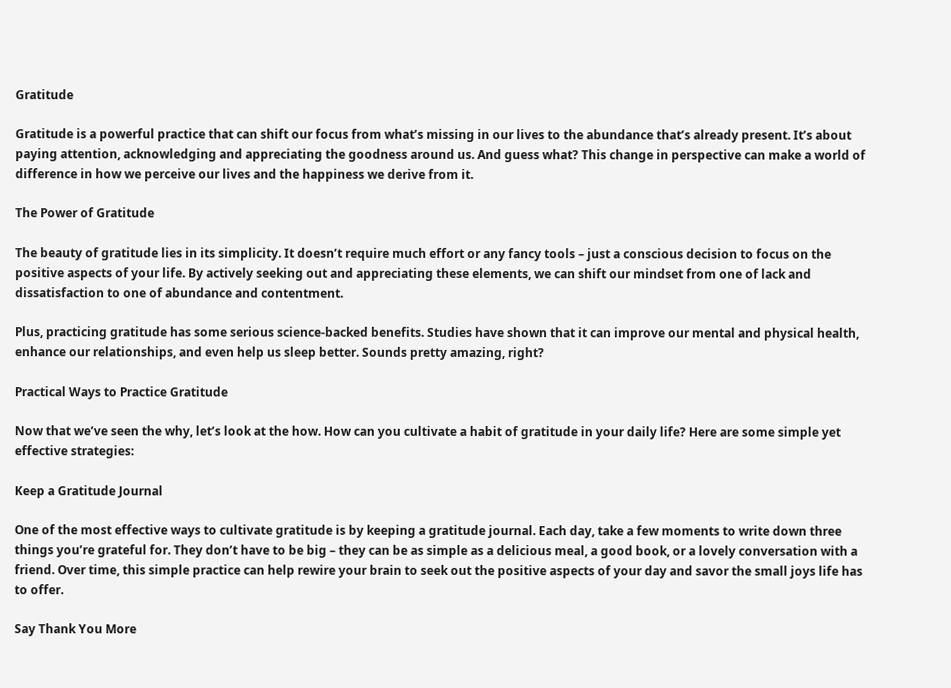Gratitude

Gratitude is a powerful practice that can shift our focus from what’s missing in our lives to the abundance that’s already present. It’s about paying attention, acknowledging and appreciating the goodness around us. And guess what? This change in perspective can make a world of difference in how we perceive our lives and the happiness we derive from it.

The Power of Gratitude

The beauty of gratitude lies in its simplicity. It doesn’t require much effort or any fancy tools – just a conscious decision to focus on the positive aspects of your life. By actively seeking out and appreciating these elements, we can shift our mindset from one of lack and dissatisfaction to one of abundance and contentment.

Plus, practicing gratitude has some serious science-backed benefits. Studies have shown that it can improve our mental and physical health, enhance our relationships, and even help us sleep better. Sounds pretty amazing, right?

Practical Ways to Practice Gratitude

Now that we’ve seen the why, let’s look at the how. How can you cultivate a habit of gratitude in your daily life? Here are some simple yet effective strategies:

Keep a Gratitude Journal

One of the most effective ways to cultivate gratitude is by keeping a gratitude journal. Each day, take a few moments to write down three things you’re grateful for. They don’t have to be big – they can be as simple as a delicious meal, a good book, or a lovely conversation with a friend. Over time, this simple practice can help rewire your brain to seek out the positive aspects of your day and savor the small joys life has to offer.

Say Thank You More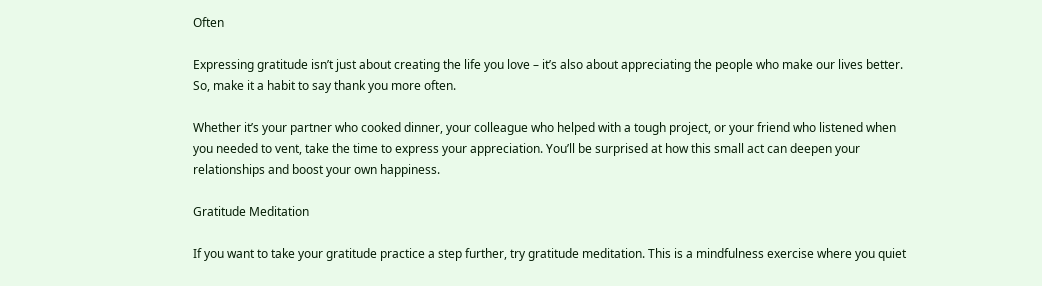Often

Expressing gratitude isn’t just about creating the life you love – it’s also about appreciating the people who make our lives better. So, make it a habit to say thank you more often.

Whether it’s your partner who cooked dinner, your colleague who helped with a tough project, or your friend who listened when you needed to vent, take the time to express your appreciation. You’ll be surprised at how this small act can deepen your relationships and boost your own happiness.

Gratitude Meditation

If you want to take your gratitude practice a step further, try gratitude meditation. This is a mindfulness exercise where you quiet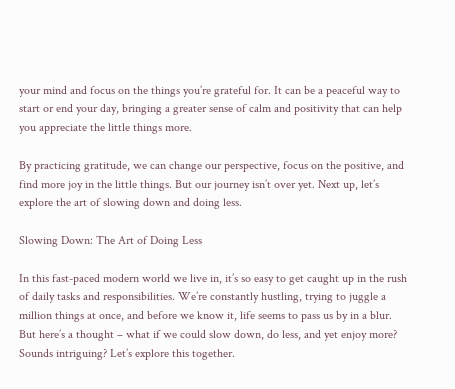your mind and focus on the things you’re grateful for. It can be a peaceful way to start or end your day, bringing a greater sense of calm and positivity that can help you appreciate the little things more.

By practicing gratitude, we can change our perspective, focus on the positive, and find more joy in the little things. But our journey isn’t over yet. Next up, let’s explore the art of slowing down and doing less.

Slowing Down: The Art of Doing Less

In this fast-paced modern world we live in, it’s so easy to get caught up in the rush of daily tasks and responsibilities. We’re constantly hustling, trying to juggle a million things at once, and before we know it, life seems to pass us by in a blur. But here’s a thought – what if we could slow down, do less, and yet enjoy more? Sounds intriguing? Let’s explore this together.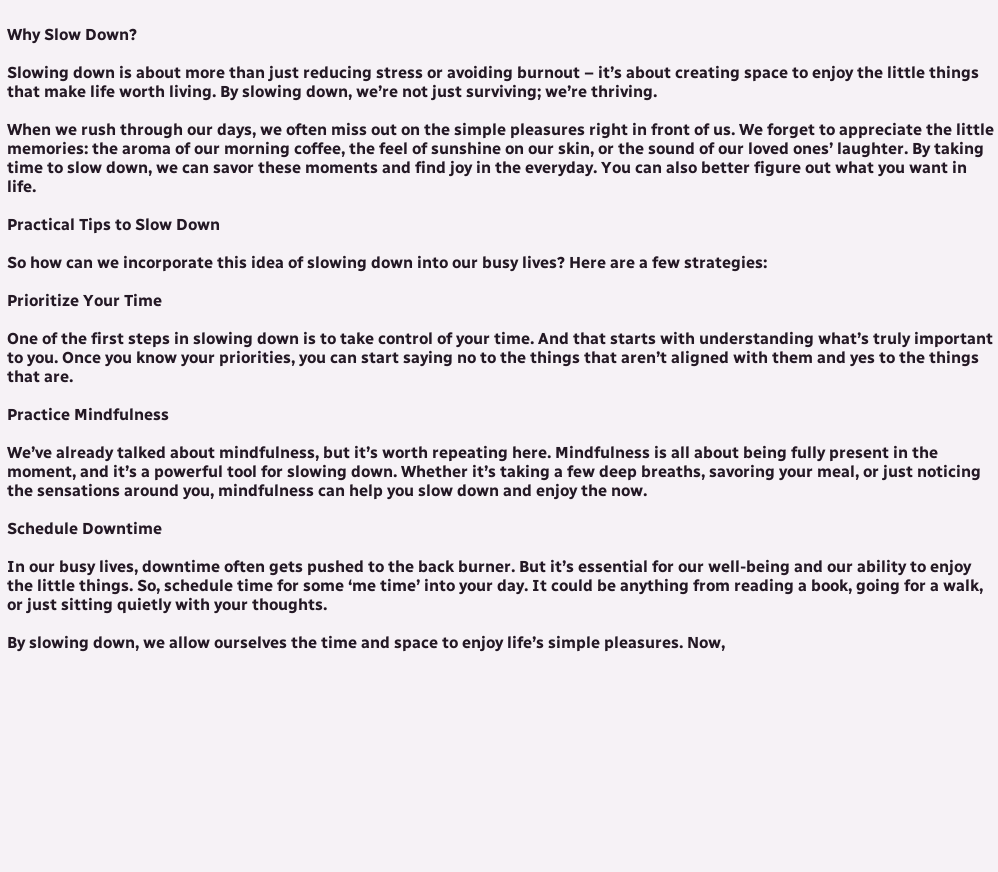Why Slow Down?

Slowing down is about more than just reducing stress or avoiding burnout – it’s about creating space to enjoy the little things that make life worth living. By slowing down, we’re not just surviving; we’re thriving.

When we rush through our days, we often miss out on the simple pleasures right in front of us. We forget to appreciate the little memories: the aroma of our morning coffee, the feel of sunshine on our skin, or the sound of our loved ones’ laughter. By taking time to slow down, we can savor these moments and find joy in the everyday. You can also better figure out what you want in life.

Practical Tips to Slow Down

So how can we incorporate this idea of slowing down into our busy lives? Here are a few strategies:

Prioritize Your Time

One of the first steps in slowing down is to take control of your time. And that starts with understanding what’s truly important to you. Once you know your priorities, you can start saying no to the things that aren’t aligned with them and yes to the things that are.

Practice Mindfulness

We’ve already talked about mindfulness, but it’s worth repeating here. Mindfulness is all about being fully present in the moment, and it’s a powerful tool for slowing down. Whether it’s taking a few deep breaths, savoring your meal, or just noticing the sensations around you, mindfulness can help you slow down and enjoy the now.

Schedule Downtime

In our busy lives, downtime often gets pushed to the back burner. But it’s essential for our well-being and our ability to enjoy the little things. So, schedule time for some ‘me time’ into your day. It could be anything from reading a book, going for a walk, or just sitting quietly with your thoughts.

By slowing down, we allow ourselves the time and space to enjoy life’s simple pleasures. Now,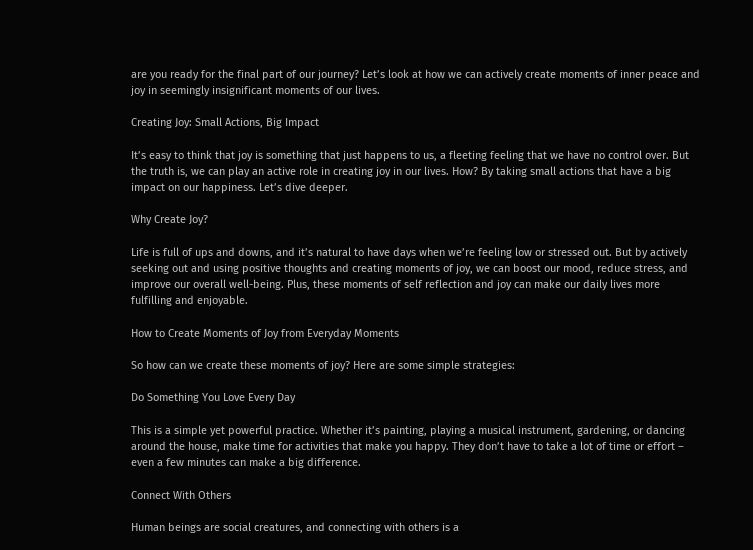are you ready for the final part of our journey? Let’s look at how we can actively create moments of inner peace and joy in seemingly insignificant moments of our lives.

Creating Joy: Small Actions, Big Impact

It’s easy to think that joy is something that just happens to us, a fleeting feeling that we have no control over. But the truth is, we can play an active role in creating joy in our lives. How? By taking small actions that have a big impact on our happiness. Let’s dive deeper.

Why Create Joy?

Life is full of ups and downs, and it’s natural to have days when we’re feeling low or stressed out. But by actively seeking out and using positive thoughts and creating moments of joy, we can boost our mood, reduce stress, and improve our overall well-being. Plus, these moments of self reflection and joy can make our daily lives more fulfilling and enjoyable.

How to Create Moments of Joy from Everyday Moments

So how can we create these moments of joy? Here are some simple strategies:

Do Something You Love Every Day

This is a simple yet powerful practice. Whether it’s painting, playing a musical instrument, gardening, or dancing around the house, make time for activities that make you happy. They don’t have to take a lot of time or effort – even a few minutes can make a big difference.

Connect With Others

Human beings are social creatures, and connecting with others is a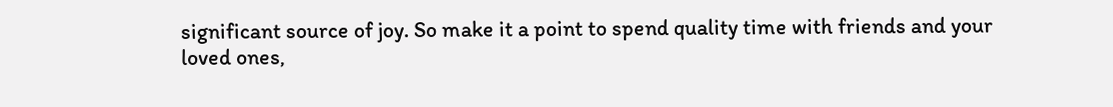significant source of joy. So make it a point to spend quality time with friends and your loved ones,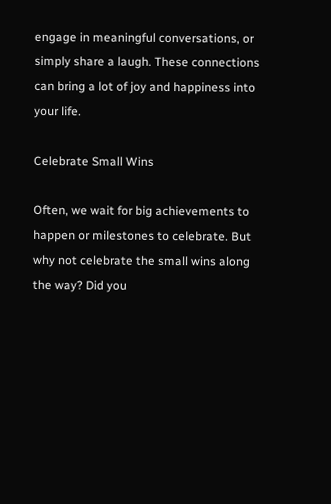engage in meaningful conversations, or simply share a laugh. These connections can bring a lot of joy and happiness into your life.

Celebrate Small Wins

Often, we wait for big achievements to happen or milestones to celebrate. But why not celebrate the small wins along the way? Did you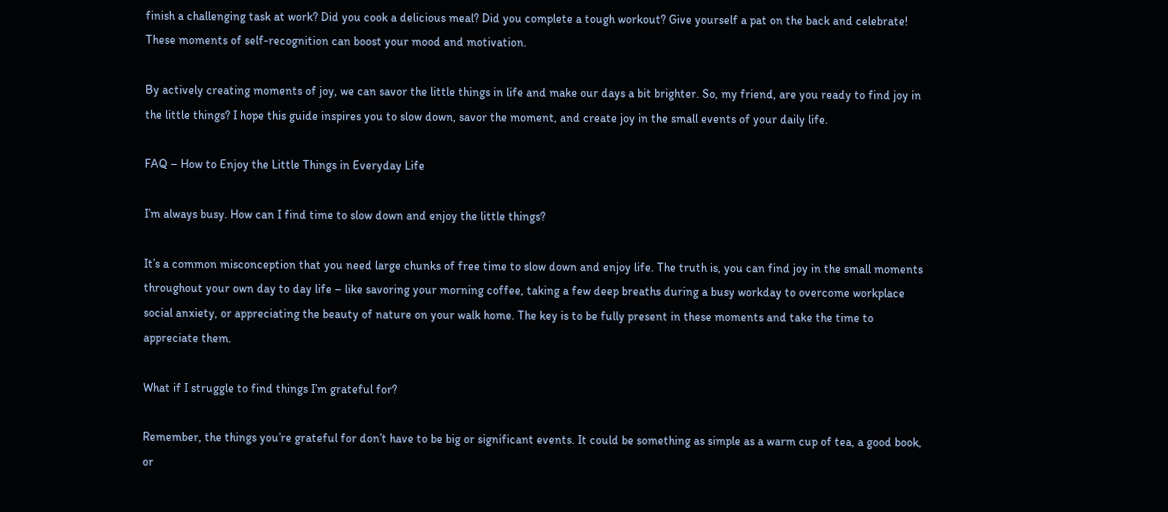finish a challenging task at work? Did you cook a delicious meal? Did you complete a tough workout? Give yourself a pat on the back and celebrate! These moments of self-recognition can boost your mood and motivation.

By actively creating moments of joy, we can savor the little things in life and make our days a bit brighter. So, my friend, are you ready to find joy in the little things? I hope this guide inspires you to slow down, savor the moment, and create joy in the small events of your daily life.

FAQ – How to Enjoy the Little Things in Everyday Life

I’m always busy. How can I find time to slow down and enjoy the little things?

It’s a common misconception that you need large chunks of free time to slow down and enjoy life. The truth is, you can find joy in the small moments throughout your own day to day life – like savoring your morning coffee, taking a few deep breaths during a busy workday to overcome workplace social anxiety, or appreciating the beauty of nature on your walk home. The key is to be fully present in these moments and take the time to appreciate them.

What if I struggle to find things I’m grateful for?

Remember, the things you’re grateful for don’t have to be big or significant events. It could be something as simple as a warm cup of tea, a good book, or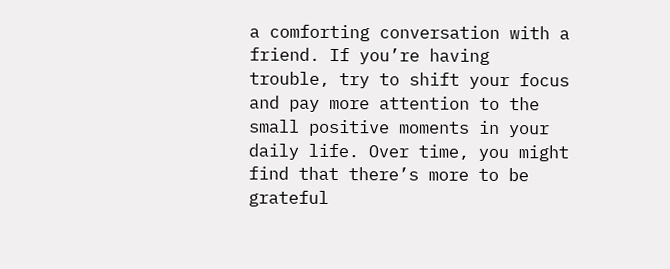a comforting conversation with a friend. If you’re having trouble, try to shift your focus and pay more attention to the small positive moments in your daily life. Over time, you might find that there’s more to be grateful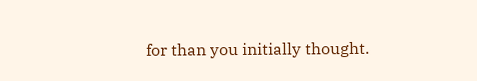for than you initially thought.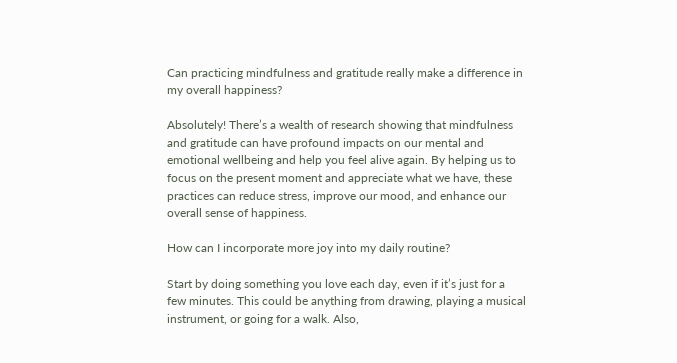Can practicing mindfulness and gratitude really make a difference in my overall happiness?

Absolutely! There’s a wealth of research showing that mindfulness and gratitude can have profound impacts on our mental and emotional wellbeing and help you feel alive again. By helping us to focus on the present moment and appreciate what we have, these practices can reduce stress, improve our mood, and enhance our overall sense of happiness.

How can I incorporate more joy into my daily routine?

Start by doing something you love each day, even if it’s just for a few minutes. This could be anything from drawing, playing a musical instrument, or going for a walk. Also,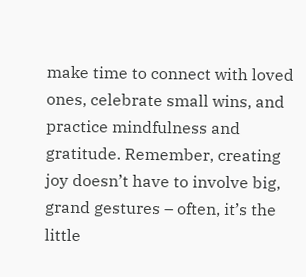make time to connect with loved ones, celebrate small wins, and practice mindfulness and gratitude. Remember, creating joy doesn’t have to involve big, grand gestures – often, it’s the little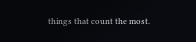things that count the most.